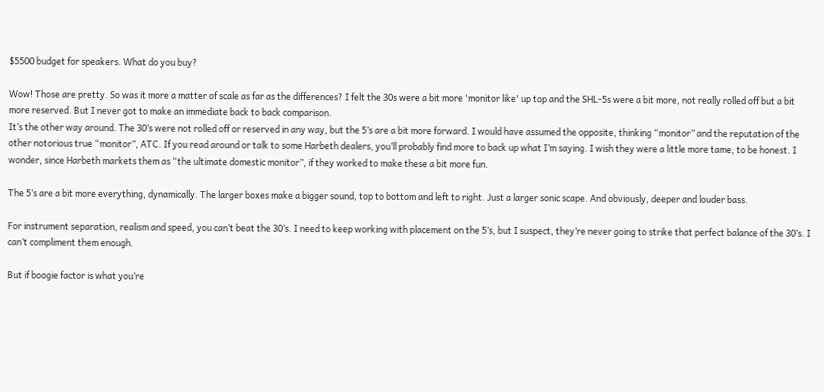$5500 budget for speakers. What do you buy?

Wow! Those are pretty. So was it more a matter of scale as far as the differences? I felt the 30s were a bit more 'monitor like' up top and the SHL-5s were a bit more, not really rolled off but a bit more reserved. But I never got to make an immediate back to back comparison.
It’s the other way around. The 30’s were not rolled off or reserved in any way, but the 5’s are a bit more forward. I would have assumed the opposite, thinking “monitor” and the reputation of the other notorious true “monitor”, ATC. If you read around or talk to some Harbeth dealers, you’ll probably find more to back up what I’m saying. I wish they were a little more tame, to be honest. I wonder, since Harbeth markets them as “the ultimate domestic monitor”, if they worked to make these a bit more fun.

The 5‘s are a bit more everything, dynamically. The larger boxes make a bigger sound, top to bottom and left to right. Just a larger sonic scape. And obviously, deeper and louder bass.

For instrument separation, realism and speed, you can’t beat the 30’s. I need to keep working with placement on the 5’s, but I suspect, they’re never going to strike that perfect balance of the 30’s. I can’t compliment them enough.

But if boogie factor is what you’re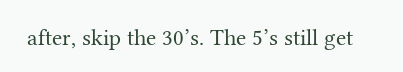after, skip the 30’s. The 5’s still get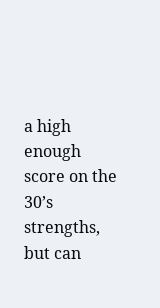a high enough score on the 30’s strengths, but can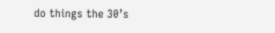do things the 30’s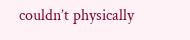couldn’t physically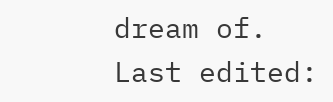dream of.
Last edited: